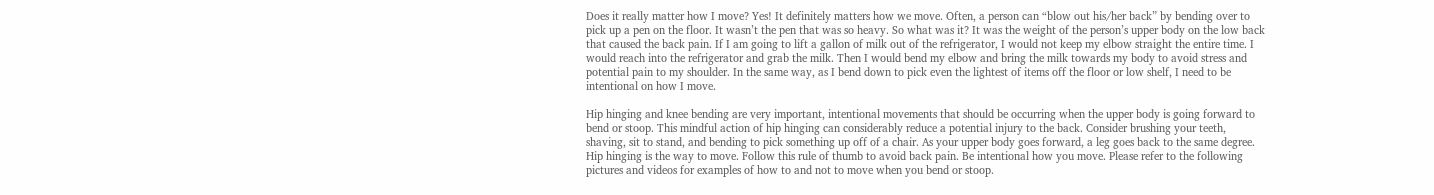Does it really matter how I move? Yes! It definitely matters how we move. Often, a person can “blow out his/her back” by bending over to pick up a pen on the floor. It wasn’t the pen that was so heavy. So what was it? It was the weight of the person’s upper body on the low back that caused the back pain. If I am going to lift a gallon of milk out of the refrigerator, I would not keep my elbow straight the entire time. I would reach into the refrigerator and grab the milk. Then I would bend my elbow and bring the milk towards my body to avoid stress and potential pain to my shoulder. In the same way, as I bend down to pick even the lightest of items off the floor or low shelf, I need to be intentional on how I move.

Hip hinging and knee bending are very important, intentional movements that should be occurring when the upper body is going forward to bend or stoop. This mindful action of hip hinging can considerably reduce a potential injury to the back. Consider brushing your teeth, shaving, sit to stand, and bending to pick something up off of a chair. As your upper body goes forward, a leg goes back to the same degree. Hip hinging is the way to move. Follow this rule of thumb to avoid back pain. Be intentional how you move. Please refer to the following pictures and videos for examples of how to and not to move when you bend or stoop.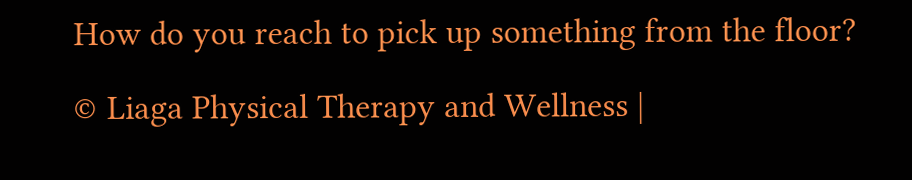How do you reach to pick up something from the floor?

© Liaga Physical Therapy and Wellness |